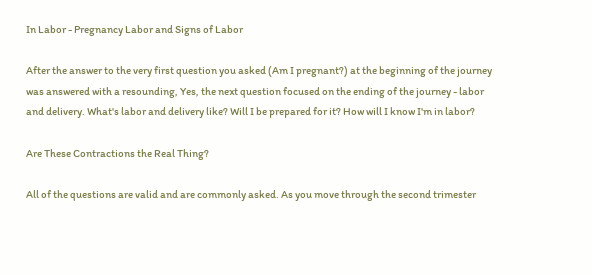In Labor - Pregnancy Labor and Signs of Labor

After the answer to the very first question you asked (Am I pregnant?) at the beginning of the journey was answered with a resounding, Yes, the next question focused on the ending of the journey - labor and delivery. What's labor and delivery like? Will I be prepared for it? How will I know I'm in labor?

Are These Contractions the Real Thing?

All of the questions are valid and are commonly asked. As you move through the second trimester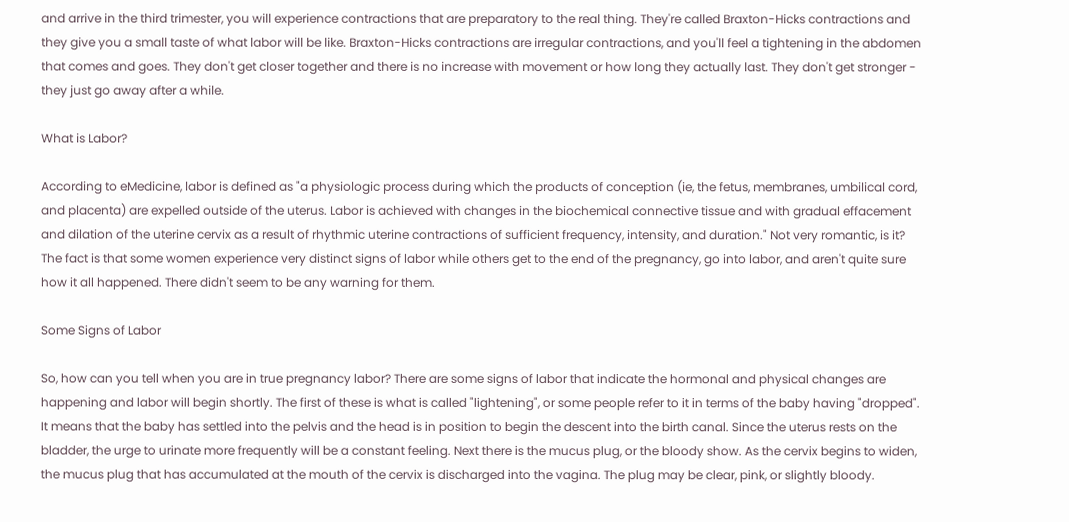and arrive in the third trimester, you will experience contractions that are preparatory to the real thing. They're called Braxton-Hicks contractions and they give you a small taste of what labor will be like. Braxton-Hicks contractions are irregular contractions, and you'll feel a tightening in the abdomen that comes and goes. They don't get closer together and there is no increase with movement or how long they actually last. They don't get stronger - they just go away after a while.

What is Labor?

According to eMedicine, labor is defined as "a physiologic process during which the products of conception (ie, the fetus, membranes, umbilical cord, and placenta) are expelled outside of the uterus. Labor is achieved with changes in the biochemical connective tissue and with gradual effacement and dilation of the uterine cervix as a result of rhythmic uterine contractions of sufficient frequency, intensity, and duration." Not very romantic, is it? The fact is that some women experience very distinct signs of labor while others get to the end of the pregnancy, go into labor, and aren't quite sure how it all happened. There didn't seem to be any warning for them.

Some Signs of Labor

So, how can you tell when you are in true pregnancy labor? There are some signs of labor that indicate the hormonal and physical changes are happening and labor will begin shortly. The first of these is what is called "lightening", or some people refer to it in terms of the baby having "dropped". It means that the baby has settled into the pelvis and the head is in position to begin the descent into the birth canal. Since the uterus rests on the bladder, the urge to urinate more frequently will be a constant feeling. Next there is the mucus plug, or the bloody show. As the cervix begins to widen, the mucus plug that has accumulated at the mouth of the cervix is discharged into the vagina. The plug may be clear, pink, or slightly bloody.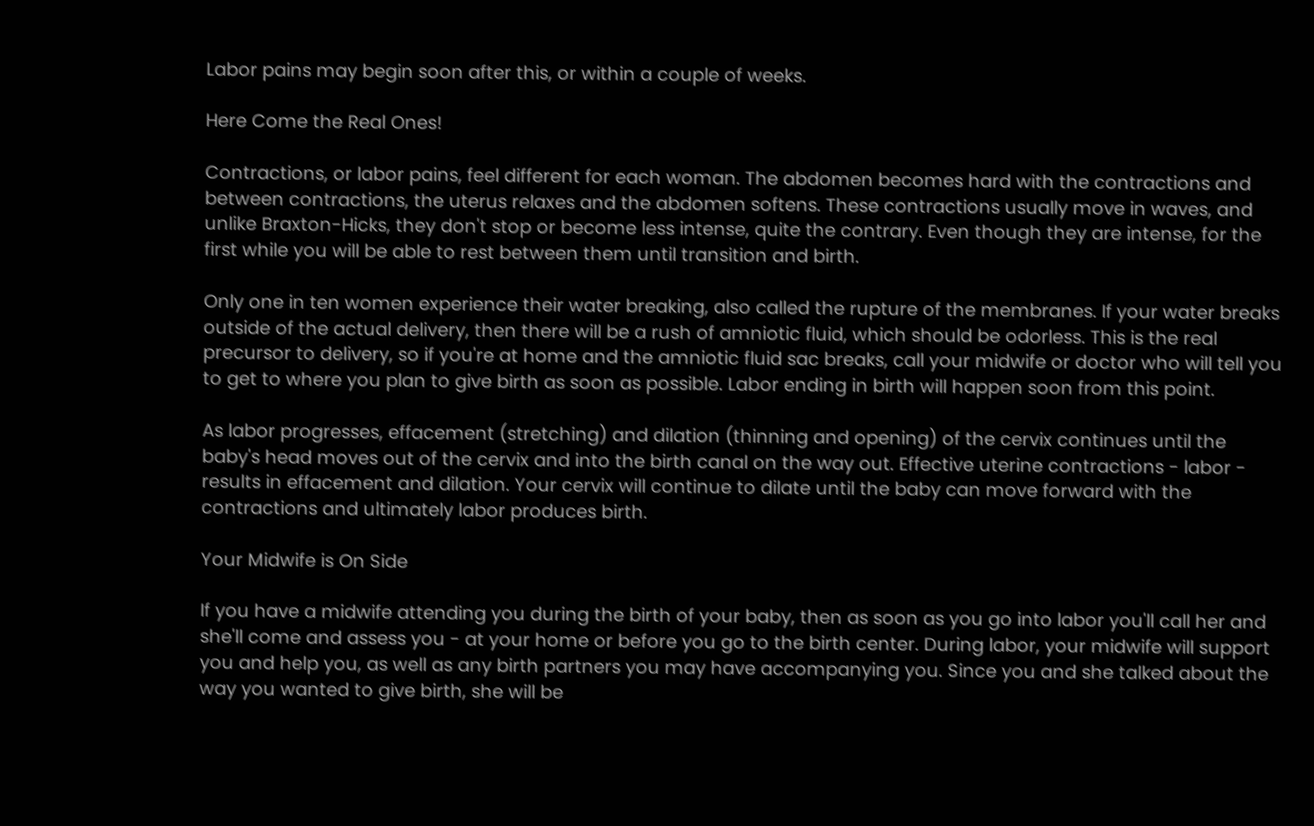Labor pains may begin soon after this, or within a couple of weeks.

Here Come the Real Ones!

Contractions, or labor pains, feel different for each woman. The abdomen becomes hard with the contractions and between contractions, the uterus relaxes and the abdomen softens. These contractions usually move in waves, and unlike Braxton-Hicks, they don't stop or become less intense, quite the contrary. Even though they are intense, for the first while you will be able to rest between them until transition and birth.

Only one in ten women experience their water breaking, also called the rupture of the membranes. If your water breaks outside of the actual delivery, then there will be a rush of amniotic fluid, which should be odorless. This is the real precursor to delivery, so if you're at home and the amniotic fluid sac breaks, call your midwife or doctor who will tell you to get to where you plan to give birth as soon as possible. Labor ending in birth will happen soon from this point.

As labor progresses, effacement (stretching) and dilation (thinning and opening) of the cervix continues until the baby's head moves out of the cervix and into the birth canal on the way out. Effective uterine contractions - labor - results in effacement and dilation. Your cervix will continue to dilate until the baby can move forward with the contractions and ultimately labor produces birth.

Your Midwife is On Side

If you have a midwife attending you during the birth of your baby, then as soon as you go into labor you'll call her and she'll come and assess you - at your home or before you go to the birth center. During labor, your midwife will support you and help you, as well as any birth partners you may have accompanying you. Since you and she talked about the way you wanted to give birth, she will be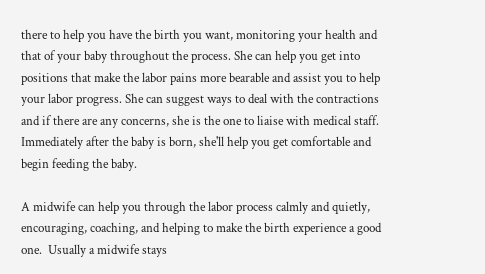there to help you have the birth you want, monitoring your health and that of your baby throughout the process. She can help you get into positions that make the labor pains more bearable and assist you to help your labor progress. She can suggest ways to deal with the contractions and if there are any concerns, she is the one to liaise with medical staff. Immediately after the baby is born, she'll help you get comfortable and begin feeding the baby.

A midwife can help you through the labor process calmly and quietly, encouraging, coaching, and helping to make the birth experience a good one.  Usually a midwife stays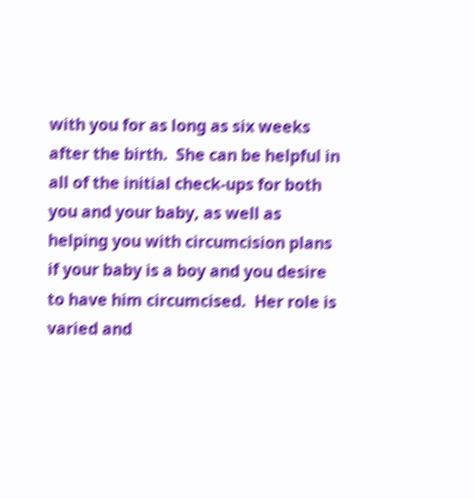with you for as long as six weeks after the birth.  She can be helpful in all of the initial check-ups for both you and your baby, as well as helping you with circumcision plans if your baby is a boy and you desire to have him circumcised.  Her role is varied and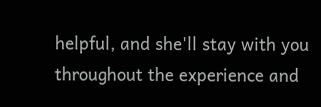helpful, and she'll stay with you throughout the experience and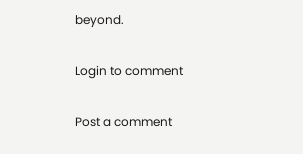beyond.

Login to comment

Post a comment